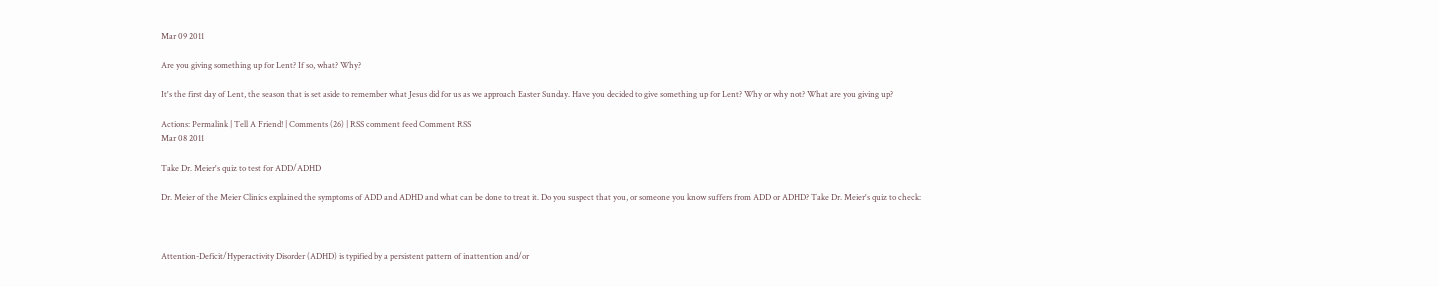Mar 09 2011

Are you giving something up for Lent? If so, what? Why?

It's the first day of Lent, the season that is set aside to remember what Jesus did for us as we approach Easter Sunday. Have you decided to give something up for Lent? Why or why not? What are you giving up?

Actions: Permalink | Tell A Friend! | Comments (26) | RSS comment feed Comment RSS
Mar 08 2011

Take Dr. Meier's quiz to test for ADD/ADHD

Dr. Meier of the Meier Clinics explained the symptoms of ADD and ADHD and what can be done to treat it. Do you suspect that you, or someone you know suffers from ADD or ADHD? Take Dr. Meier's quiz to check:



Attention-Deficit/Hyperactivity Disorder (ADHD) is typified by a persistent pattern of inattention and/or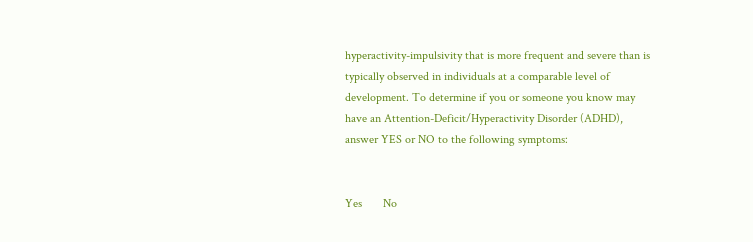hyperactivity-impulsivity that is more frequent and severe than is typically observed in individuals at a comparable level of development. To determine if you or someone you know may have an Attention-Deficit/Hyperactivity Disorder (ADHD), answer YES or NO to the following symptoms:


Yes       No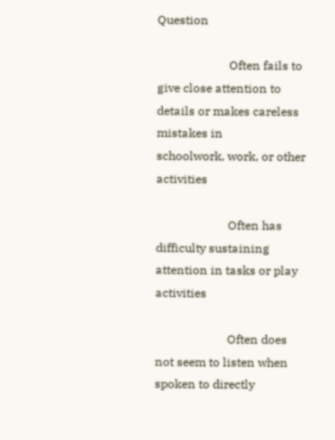Question

                        Often fails to give close attention to details or makes careless mistakes in             schoolwork, work, or other activities

                        Often has difficulty sustaining attention in tasks or play activities

                        Often does not seem to listen when spoken to directly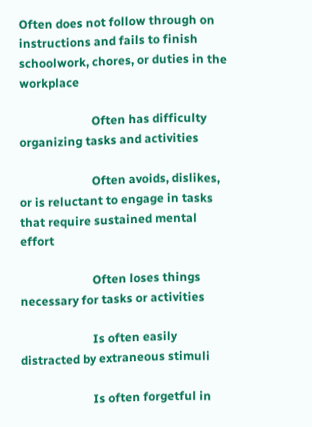Often does not follow through on instructions and fails to finish schoolwork, chores, or duties in the workplace

                        Often has difficulty organizing tasks and activities

                        Often avoids, dislikes, or is reluctant to engage in tasks that require sustained mental effort

                        Often loses things necessary for tasks or activities

                        Is often easily distracted by extraneous stimuli

                        Is often forgetful in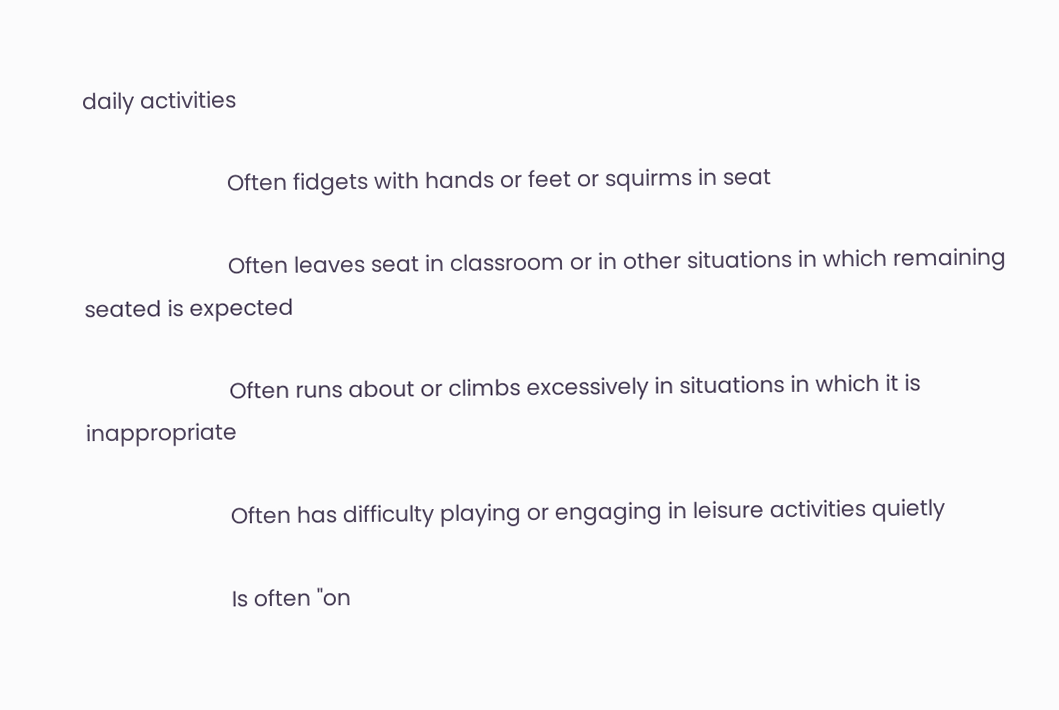daily activities

                        Often fidgets with hands or feet or squirms in seat

                        Often leaves seat in classroom or in other situations in which remaining seated is expected

                        Often runs about or climbs excessively in situations in which it is inappropriate

                        Often has difficulty playing or engaging in leisure activities quietly

                        Is often "on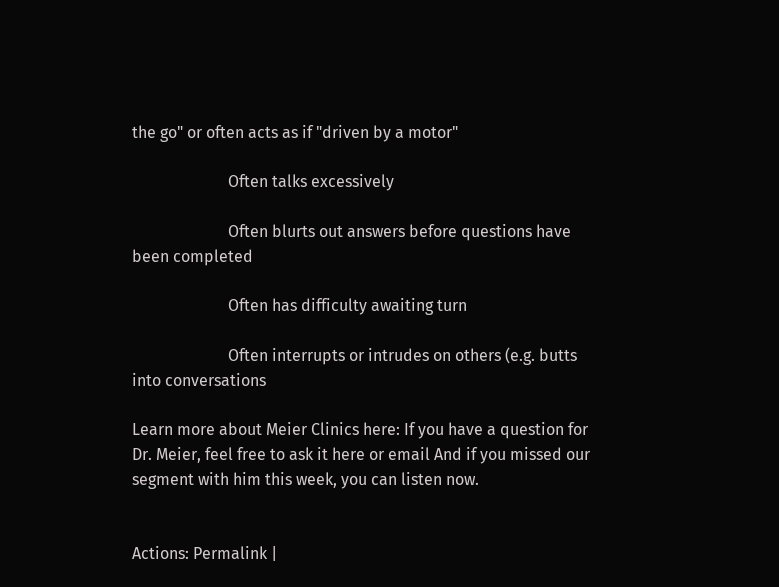the go" or often acts as if "driven by a motor"

                        Often talks excessively

                        Often blurts out answers before questions have been completed

                        Often has difficulty awaiting turn

                        Often interrupts or intrudes on others (e.g. butts into conversations

Learn more about Meier Clinics here: If you have a question for Dr. Meier, feel free to ask it here or email And if you missed our segment with him this week, you can listen now.


Actions: Permalink |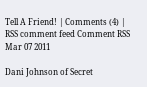Tell A Friend! | Comments (4) | RSS comment feed Comment RSS
Mar 07 2011

Dani Johnson of Secret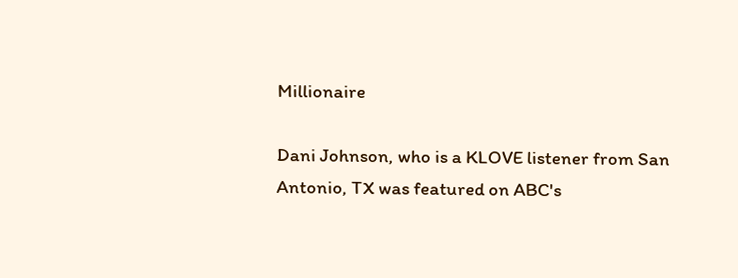Millionaire

Dani Johnson, who is a KLOVE listener from San Antonio, TX was featured on ABC's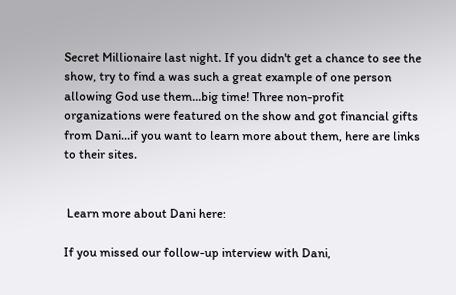Secret Millionaire last night. If you didn't get a chance to see the show, try to find a was such a great example of one person allowing God use them...big time! Three non-profit organizations were featured on the show and got financial gifts from Dani...if you want to learn more about them, here are links to their sites.


 Learn more about Dani here:

If you missed our follow-up interview with Dani,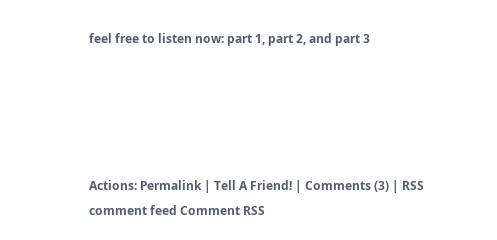feel free to listen now: part 1, part 2, and part 3





Actions: Permalink | Tell A Friend! | Comments (3) | RSS comment feed Comment RSS